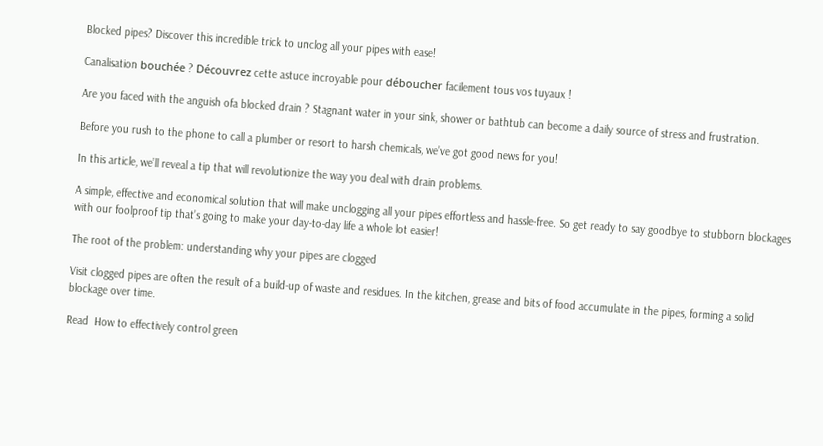Blocked pipes? Discover this incredible trick to unclog all your pipes with ease!

Canalisation bouchée ? Découvrez cette astuce incroyable pour déboucher facilement tous vos tuyaux !

Are you faced with the anguish ofa blocked drain ? Stagnant water in your sink, shower or bathtub can become a daily source of stress and frustration.

Before you rush to the phone to call a plumber or resort to harsh chemicals, we’ve got good news for you!

In this article, we’ll reveal a tip that will revolutionize the way you deal with drain problems.

A simple, effective and economical solution that will make unclogging all your pipes effortless and hassle-free. So get ready to say goodbye to stubborn blockages with our foolproof tip that’s going to make your day-to-day life a whole lot easier!

The root of the problem: understanding why your pipes are clogged

Visit clogged pipes are often the result of a build-up of waste and residues. In the kitchen, grease and bits of food accumulate in the pipes, forming a solid blockage over time.

Read  How to effectively control green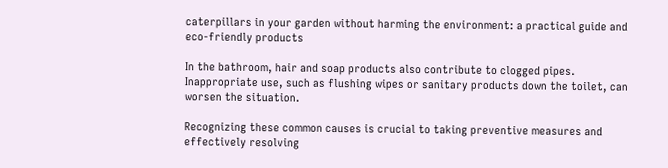caterpillars in your garden without harming the environment: a practical guide and eco-friendly products

In the bathroom, hair and soap products also contribute to clogged pipes. Inappropriate use, such as flushing wipes or sanitary products down the toilet, can worsen the situation.

Recognizing these common causes is crucial to taking preventive measures and effectively resolving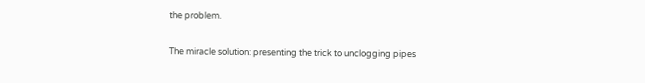the problem.

The miracle solution: presenting the trick to unclogging pipes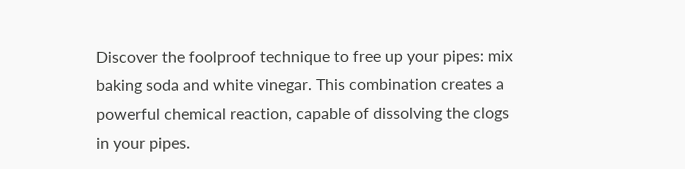Discover the foolproof technique to free up your pipes: mix baking soda and white vinegar. This combination creates a powerful chemical reaction, capable of dissolving the clogs in your pipes.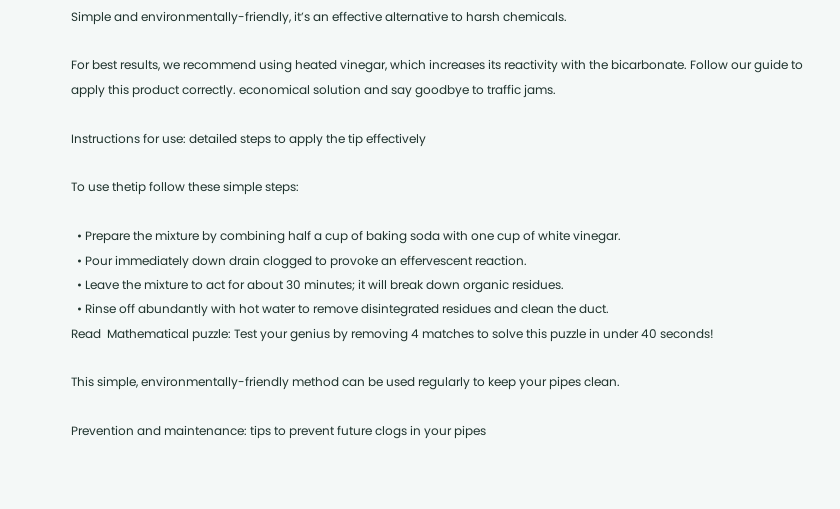Simple and environmentally-friendly, it’s an effective alternative to harsh chemicals.

For best results, we recommend using heated vinegar, which increases its reactivity with the bicarbonate. Follow our guide to apply this product correctly. economical solution and say goodbye to traffic jams.

Instructions for use: detailed steps to apply the tip effectively

To use thetip follow these simple steps:

  • Prepare the mixture by combining half a cup of baking soda with one cup of white vinegar.
  • Pour immediately down drain clogged to provoke an effervescent reaction.
  • Leave the mixture to act for about 30 minutes; it will break down organic residues.
  • Rinse off abundantly with hot water to remove disintegrated residues and clean the duct.
Read  Mathematical puzzle: Test your genius by removing 4 matches to solve this puzzle in under 40 seconds!

This simple, environmentally-friendly method can be used regularly to keep your pipes clean.

Prevention and maintenance: tips to prevent future clogs in your pipes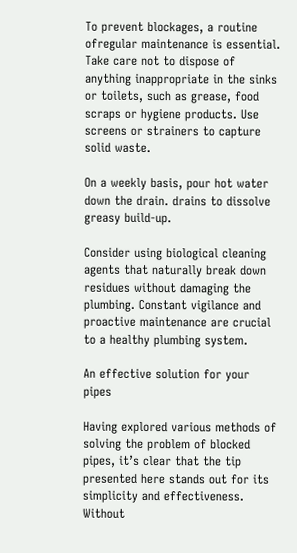To prevent blockages, a routine ofregular maintenance is essential. Take care not to dispose of anything inappropriate in the sinks or toilets, such as grease, food scraps or hygiene products. Use screens or strainers to capture solid waste.

On a weekly basis, pour hot water down the drain. drains to dissolve greasy build-up.

Consider using biological cleaning agents that naturally break down residues without damaging the plumbing. Constant vigilance and proactive maintenance are crucial to a healthy plumbing system.

An effective solution for your pipes

Having explored various methods of solving the problem of blocked pipes, it’s clear that the tip presented here stands out for its simplicity and effectiveness. Without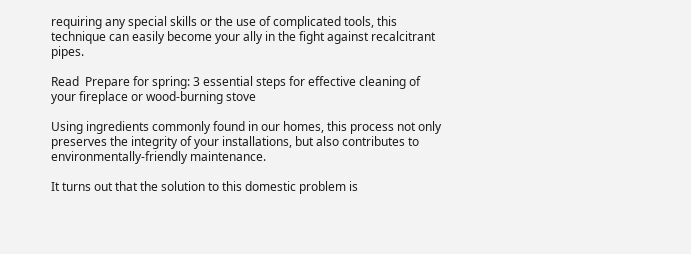requiring any special skills or the use of complicated tools, this technique can easily become your ally in the fight against recalcitrant pipes.

Read  Prepare for spring: 3 essential steps for effective cleaning of your fireplace or wood-burning stove

Using ingredients commonly found in our homes, this process not only preserves the integrity of your installations, but also contributes to environmentally-friendly maintenance.

It turns out that the solution to this domestic problem is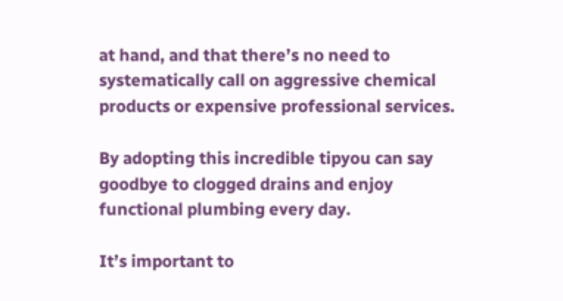at hand, and that there’s no need to systematically call on aggressive chemical products or expensive professional services.

By adopting this incredible tipyou can say goodbye to clogged drains and enjoy functional plumbing every day.

It’s important to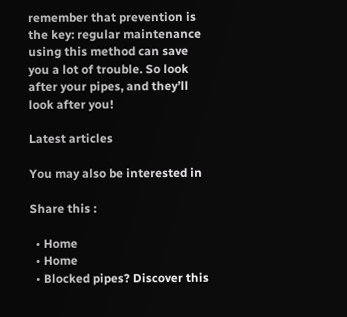remember that prevention is the key: regular maintenance using this method can save you a lot of trouble. So look after your pipes, and they’ll look after you!

Latest articles

You may also be interested in

Share this :

  • Home
  • Home
  • Blocked pipes? Discover this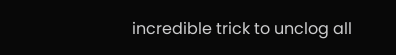incredible trick to unclog all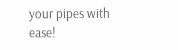your pipes with ease!